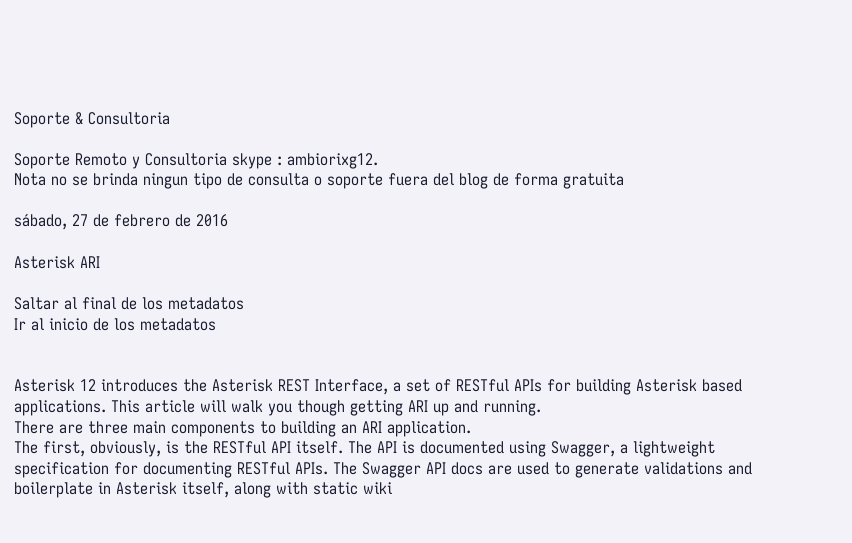Soporte & Consultoria

Soporte Remoto y Consultoria skype : ambiorixg12.
Nota no se brinda ningun tipo de consulta o soporte fuera del blog de forma gratuita

sábado, 27 de febrero de 2016

Asterisk ARI

Saltar al final de los metadatos
Ir al inicio de los metadatos


Asterisk 12 introduces the Asterisk REST Interface, a set of RESTful APIs for building Asterisk based applications. This article will walk you though getting ARI up and running.
There are three main components to building an ARI application.
The first, obviously, is the RESTful API itself. The API is documented using Swagger, a lightweight specification for documenting RESTful APIs. The Swagger API docs are used to generate validations and boilerplate in Asterisk itself, along with static wiki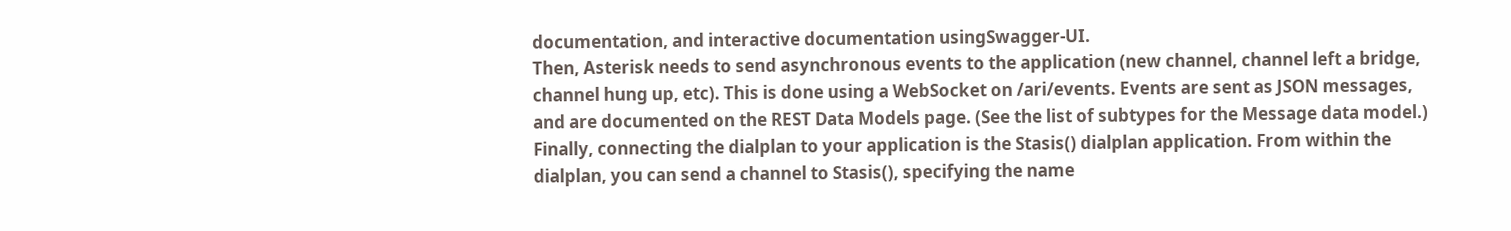documentation, and interactive documentation usingSwagger-UI.
Then, Asterisk needs to send asynchronous events to the application (new channel, channel left a bridge, channel hung up, etc). This is done using a WebSocket on /ari/events. Events are sent as JSON messages, and are documented on the REST Data Models page. (See the list of subtypes for the Message data model.)
Finally, connecting the dialplan to your application is the Stasis() dialplan application. From within the dialplan, you can send a channel to Stasis(), specifying the name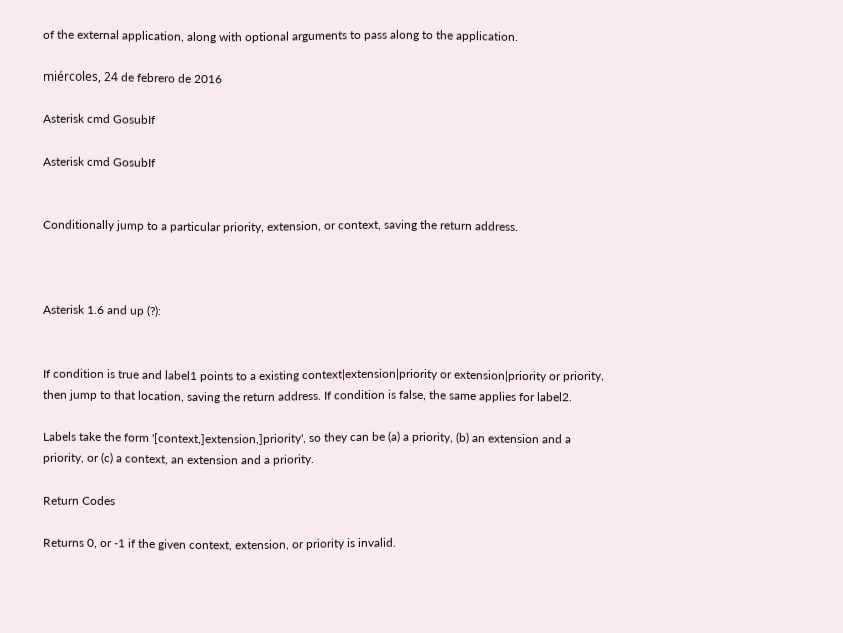of the external application, along with optional arguments to pass along to the application.

miércoles, 24 de febrero de 2016

Asterisk cmd GosubIf

Asterisk cmd GosubIf


Conditionally jump to a particular priority, extension, or context, saving the return address.



Asterisk 1.6 and up (?):


If condition is true and label1 points to a existing context|extension|priority or extension|priority or priority, then jump to that location, saving the return address. If condition is false, the same applies for label2.

Labels take the form '[context,]extension,]priority', so they can be (a) a priority, (b) an extension and a priority, or (c) a context, an extension and a priority.

Return Codes

Returns 0, or -1 if the given context, extension, or priority is invalid.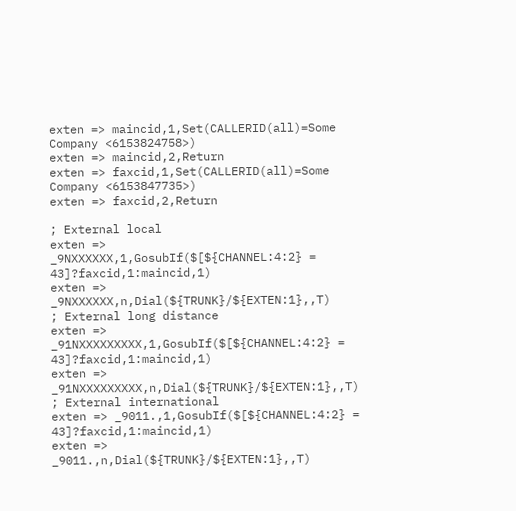exten => maincid,1,Set(CALLERID(all)=Some Company <6153824758>)
exten => maincid,2,Return
exten => faxcid,1,Set(CALLERID(all)=Some Company <6153847735>)
exten => faxcid,2,Return

; External local
exten => _9NXXXXXX,1,GosubIf($[${CHANNEL:4:2} = 43]?faxcid,1:maincid,1)
exten => _9NXXXXXX,n,Dial(${TRUNK}/${EXTEN:1},,T)
; External long distance
exten => _91NXXXXXXXXX,1,GosubIf($[${CHANNEL:4:2} = 43]?faxcid,1:maincid,1)
exten => _91NXXXXXXXXX,n,Dial(${TRUNK}/${EXTEN:1},,T)
; External international
exten => _9011.,1,GosubIf($[${CHANNEL:4:2} = 43]?faxcid,1:maincid,1)
exten => _9011.,n,Dial(${TRUNK}/${EXTEN:1},,T)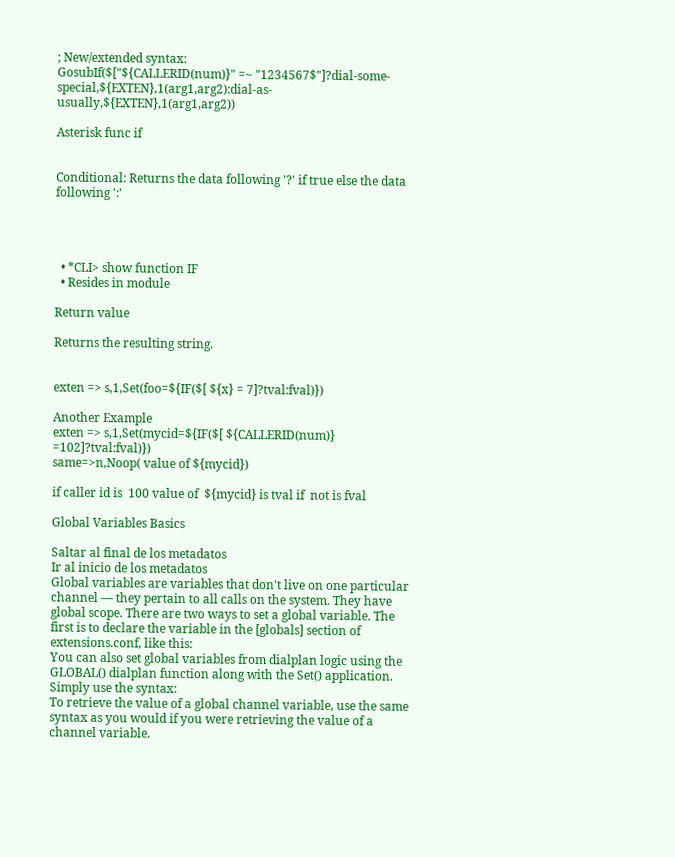; New/extended syntax:
GosubIf($["${CALLERID(num)}" =~ "1234567$"]?dial-some-special,${EXTEN},1(arg1,arg2):dial-as-usually,${EXTEN},1(arg1,arg2))

Asterisk func if


Conditional: Returns the data following '?' if true else the data following ':'




  • *CLI> show function IF
  • Resides in module

Return value

Returns the resulting string.


exten => s,1,Set(foo=${IF($[ ${x} = 7]?tval:fval)})

Another Example
exten => s,1,Set(mycid=${IF($[ ${CALLERID(num)} =102]?tval:fval)})
same=>n,Noop( value of ${mycid})

if caller id is  100 value of  ${mycid} is tval if  not is fval

Global Variables Basics

Saltar al final de los metadatos
Ir al inicio de los metadatos
Global variables are variables that don't live on one particular channel — they pertain to all calls on the system. They have global scope. There are two ways to set a global variable. The first is to declare the variable in the [globals] section of extensions.conf, like this:
You can also set global variables from dialplan logic using the GLOBAL() dialplan function along with the Set() application. Simply use the syntax:
To retrieve the value of a global channel variable, use the same syntax as you would if you were retrieving the value of a channel variable.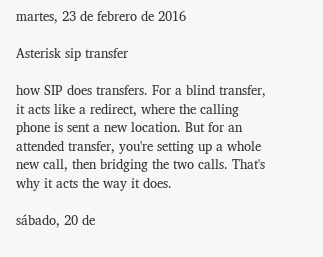martes, 23 de febrero de 2016

Asterisk sip transfer

how SIP does transfers. For a blind transfer, it acts like a redirect, where the calling phone is sent a new location. But for an attended transfer, you're setting up a whole new call, then bridging the two calls. That's why it acts the way it does.

sábado, 20 de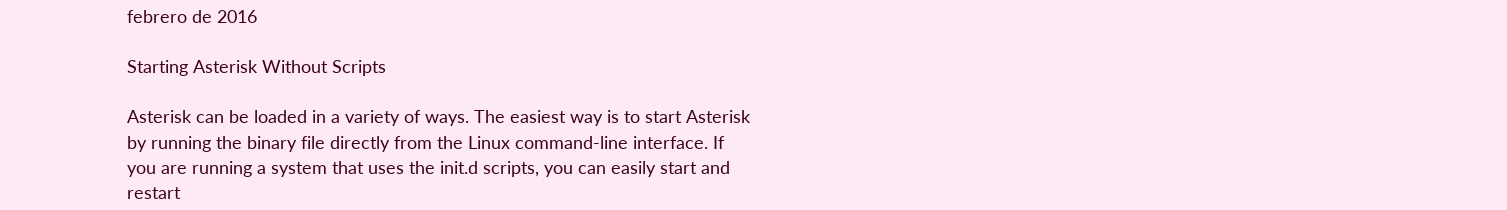febrero de 2016

Starting Asterisk Without Scripts

Asterisk can be loaded in a variety of ways. The easiest way is to start Asterisk by running the binary file directly from the Linux command-line interface. If you are running a system that uses the init.d scripts, you can easily start and restart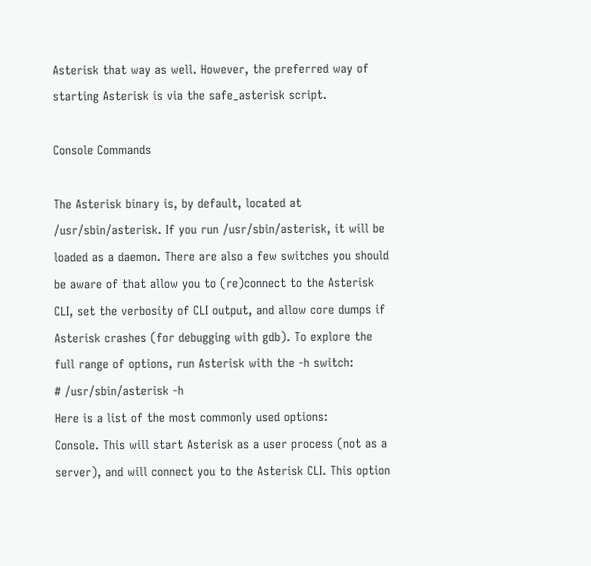Asterisk that way as well. However, the preferred way of starting Asterisk is via the safe_asterisk script.

Console Commands

The Asterisk binary is, by default, located at /usr/sbin/asterisk. If you run /usr/sbin/asterisk, it will be loaded as a daemon. There are also a few switches you should be aware of that allow you to (re)connect to the Asterisk CLI, set the verbosity of CLI output, and allow core dumps if Asterisk crashes (for debugging with gdb). To explore the full range of options, run Asterisk with the -h switch:
# /usr/sbin/asterisk -h
Here is a list of the most commonly used options:
Console. This will start Asterisk as a user process (not as a server), and will connect you to the Asterisk CLI. This option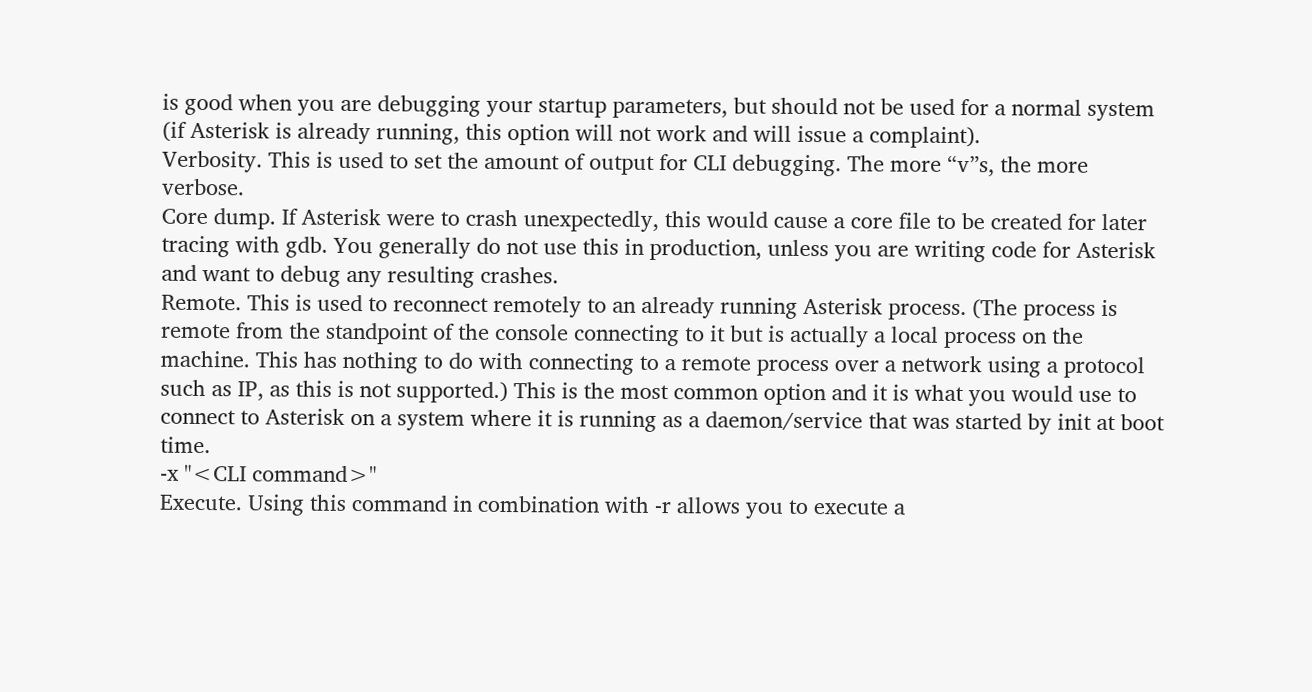is good when you are debugging your startup parameters, but should not be used for a normal system (if Asterisk is already running, this option will not work and will issue a complaint).
Verbosity. This is used to set the amount of output for CLI debugging. The more “v”s, the more verbose.
Core dump. If Asterisk were to crash unexpectedly, this would cause a core file to be created for later tracing with gdb. You generally do not use this in production, unless you are writing code for Asterisk and want to debug any resulting crashes.
Remote. This is used to reconnect remotely to an already running Asterisk process. (The process is remote from the standpoint of the console connecting to it but is actually a local process on the machine. This has nothing to do with connecting to a remote process over a network using a protocol such as IP, as this is not supported.) This is the most common option and it is what you would use to connect to Asterisk on a system where it is running as a daemon/service that was started by init at boot time.
-x "<CLI command>"
Execute. Using this command in combination with -r allows you to execute a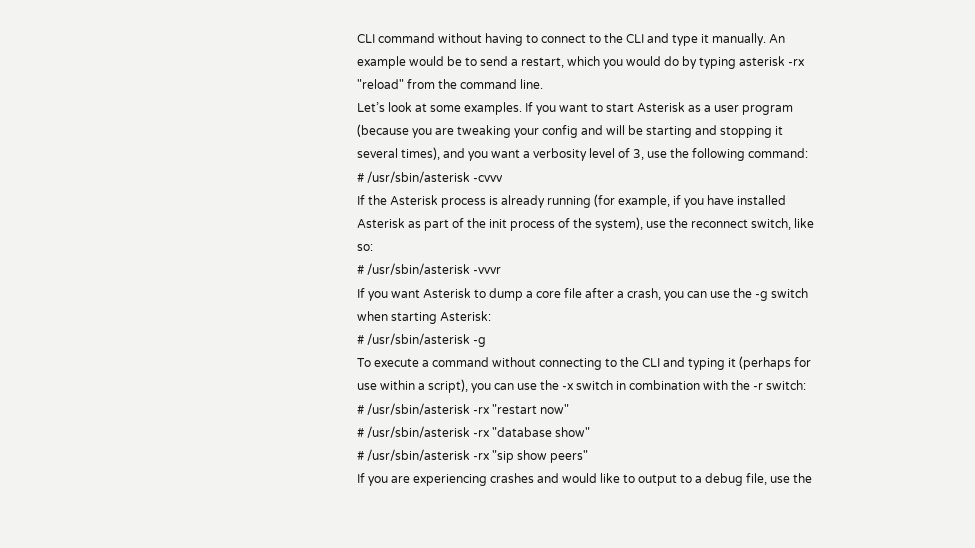CLI command without having to connect to the CLI and type it manually. An example would be to send a restart, which you would do by typing asterisk -rx "reload" from the command line.
Let’s look at some examples. If you want to start Asterisk as a user program (because you are tweaking your config and will be starting and stopping it several times), and you want a verbosity level of 3, use the following command:
# /usr/sbin/asterisk -cvvv
If the Asterisk process is already running (for example, if you have installed Asterisk as part of the init process of the system), use the reconnect switch, like so:
# /usr/sbin/asterisk -vvvr
If you want Asterisk to dump a core file after a crash, you can use the -g switch when starting Asterisk:
# /usr/sbin/asterisk -g
To execute a command without connecting to the CLI and typing it (perhaps for use within a script), you can use the -x switch in combination with the -r switch:
# /usr/sbin/asterisk -rx "restart now"
# /usr/sbin/asterisk -rx "database show"
# /usr/sbin/asterisk -rx "sip show peers"
If you are experiencing crashes and would like to output to a debug file, use the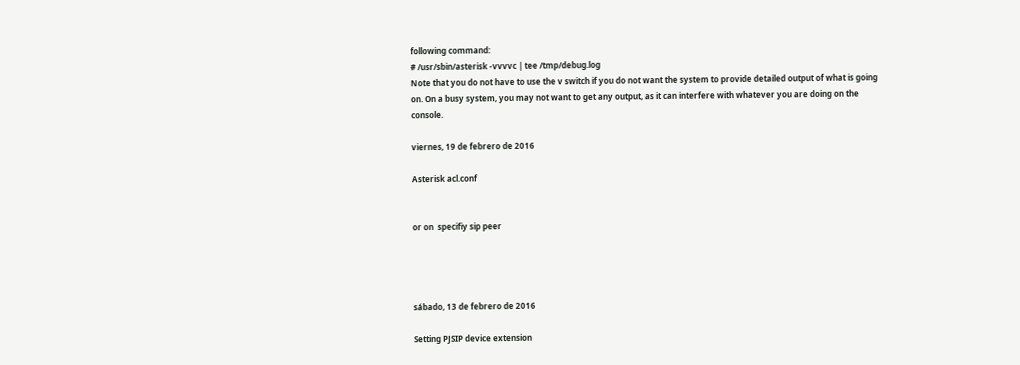following command:
# /usr/sbin/asterisk -vvvvc | tee /tmp/debug.log
Note that you do not have to use the v switch if you do not want the system to provide detailed output of what is going on. On a busy system, you may not want to get any output, as it can interfere with whatever you are doing on the console.

viernes, 19 de febrero de 2016

Asterisk acl.conf


or on  specifiy sip peer




sábado, 13 de febrero de 2016

Setting PJSIP device extension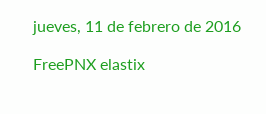jueves, 11 de febrero de 2016

FreePNX elastix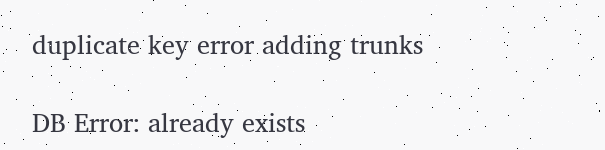duplicate key error adding trunks

DB Error: already exists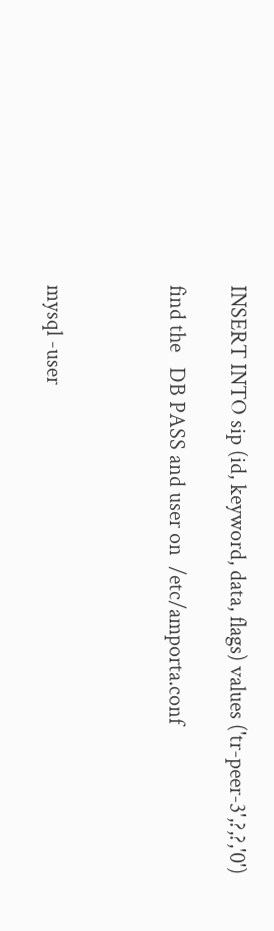INSERT INTO sip (id, keyword, data, flags) values ('tr-peer-3',?,?,'0')

find the   DB PASS and user on  /etc/amporta.conf



mysql -user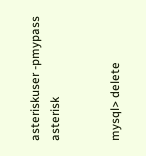asteriskuser -pmypass  asterisk


mysql> delete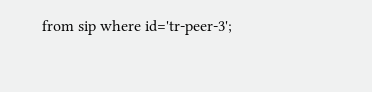from sip where id='tr-peer-3';